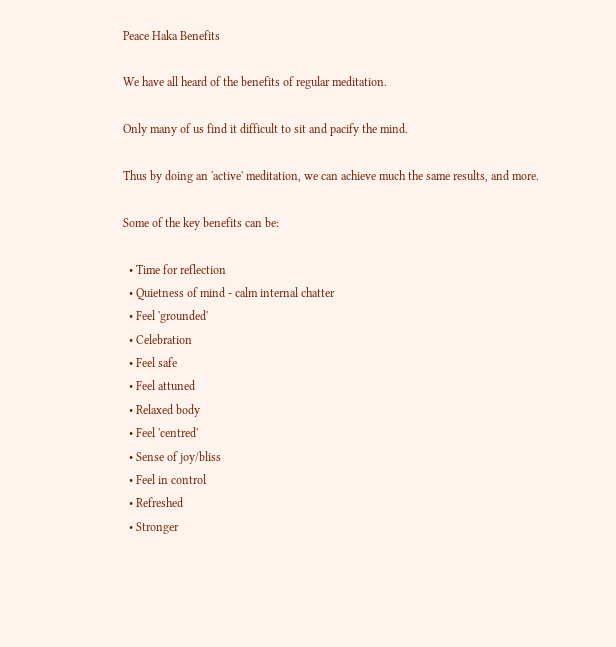Peace Haka Benefits

We have all heard of the benefits of regular meditation.

Only many of us find it difficult to sit and pacify the mind.

Thus by doing an 'active' meditation, we can achieve much the same results, and more.

Some of the key benefits can be:

  • Time for reflection
  • Quietness of mind - calm internal chatter
  • Feel 'grounded'
  • Celebration
  • Feel safe
  • Feel attuned
  • Relaxed body
  • Feel 'centred'
  • Sense of joy/bliss
  • Feel in control
  • Refreshed
  • Stronger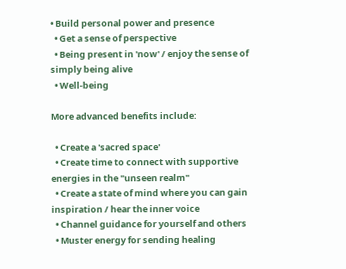• Build personal power and presence
  • Get a sense of perspective
  • Being present in 'now' / enjoy the sense of simply being alive
  • Well-being

More advanced benefits include:

  • Create a 'sacred space'
  • Create time to connect with supportive energies in the "unseen realm"
  • Create a state of mind where you can gain inspiration / hear the inner voice
  • Channel guidance for yourself and others
  • Muster energy for sending healing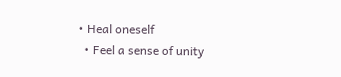• Heal oneself
  • Feel a sense of unity